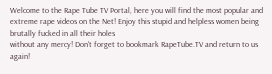Welcome to the Rape Tube TV Portal, here you will find the most popular and extreme rape videos on the Net! Enjoy this stupid and helpless women being brutally fucked in all their holes
without any mercy! Don't forget to bookmark RapeTube.TV and return to us again!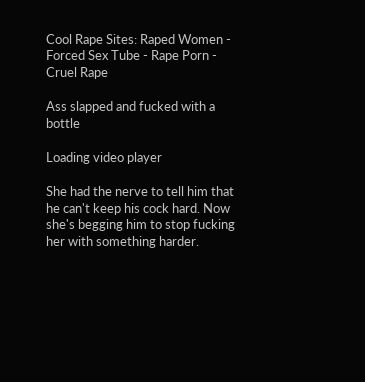Cool Rape Sites: Raped Women - Forced Sex Tube - Rape Porn - Cruel Rape

Ass slapped and fucked with a bottle

Loading video player

She had the nerve to tell him that he can't keep his cock hard. Now she's begging him to stop fucking her with something harder.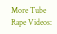More Tube Rape Videos: